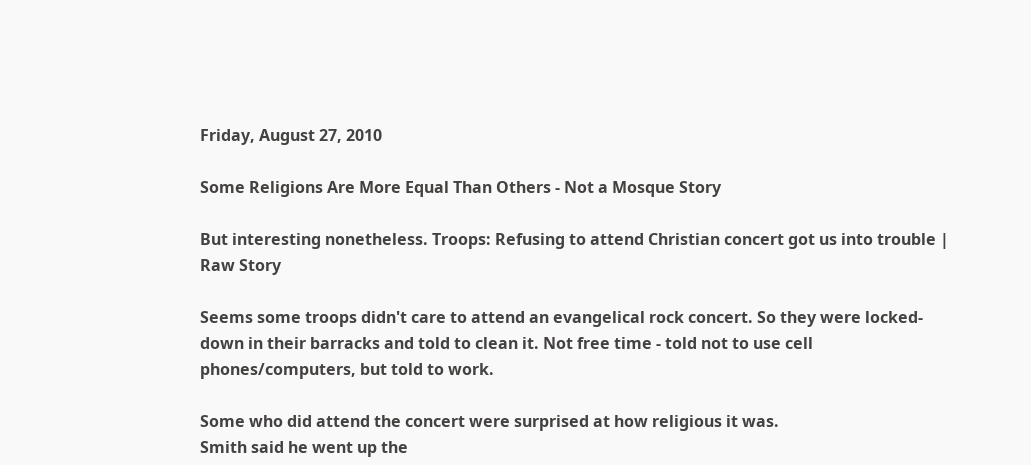Friday, August 27, 2010

Some Religions Are More Equal Than Others - Not a Mosque Story

But interesting nonetheless. Troops: Refusing to attend Christian concert got us into trouble | Raw Story

Seems some troops didn't care to attend an evangelical rock concert. So they were locked-down in their barracks and told to clean it. Not free time - told not to use cell phones/computers, but told to work.

Some who did attend the concert were surprised at how religious it was.
Smith said he went up the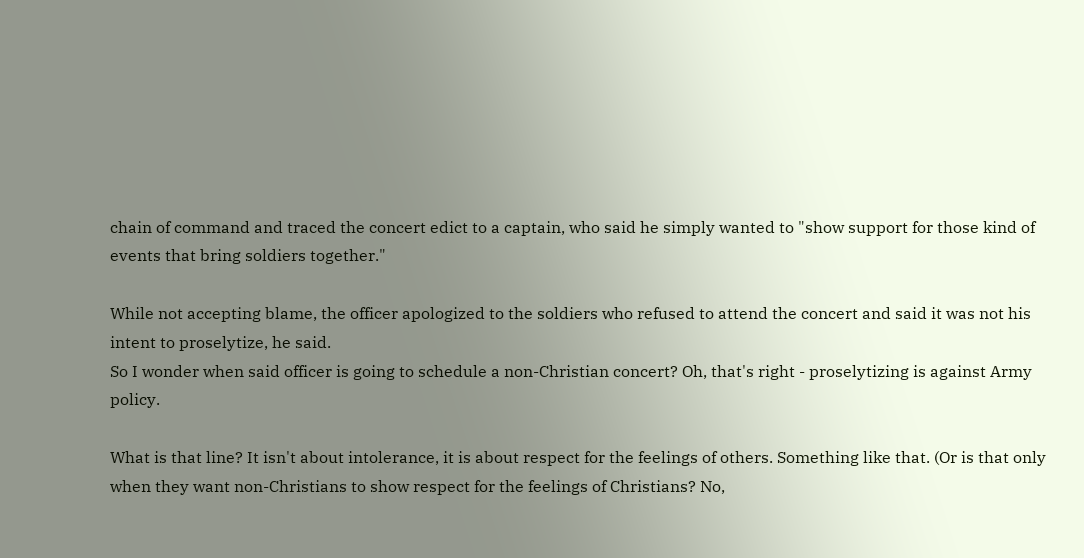chain of command and traced the concert edict to a captain, who said he simply wanted to "show support for those kind of events that bring soldiers together."

While not accepting blame, the officer apologized to the soldiers who refused to attend the concert and said it was not his intent to proselytize, he said.
So I wonder when said officer is going to schedule a non-Christian concert? Oh, that's right - proselytizing is against Army policy.

What is that line? It isn't about intolerance, it is about respect for the feelings of others. Something like that. (Or is that only when they want non-Christians to show respect for the feelings of Christians? No,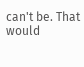can't be. That would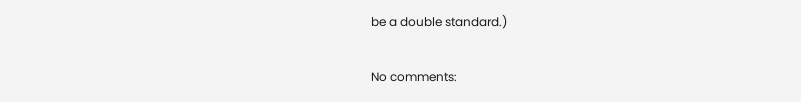be a double standard.)

No comments: